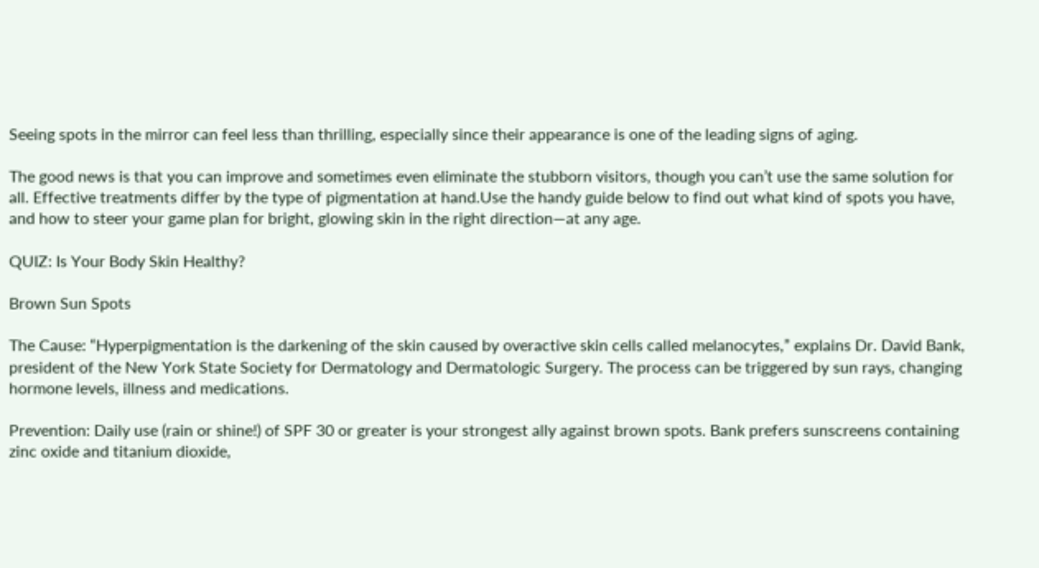Seeing spots in the mirror can feel less than thrilling, especially since their appearance is one of the leading signs of aging.

The good news is that you can improve and sometimes even eliminate the stubborn visitors, though you can’t use the same solution for all. Effective treatments differ by the type of pigmentation at hand.Use the handy guide below to find out what kind of spots you have, and how to steer your game plan for bright, glowing skin in the right direction—at any age.

QUIZ: Is Your Body Skin Healthy?

Brown Sun Spots

The Cause: “Hyperpigmentation is the darkening of the skin caused by overactive skin cells called melanocytes,” explains Dr. David Bank, president of the New York State Society for Dermatology and Dermatologic Surgery. The process can be triggered by sun rays, changing hormone levels, illness and medications.

Prevention: Daily use (rain or shine!) of SPF 30 or greater is your strongest ally against brown spots. Bank prefers sunscreens containing zinc oxide and titanium dioxide,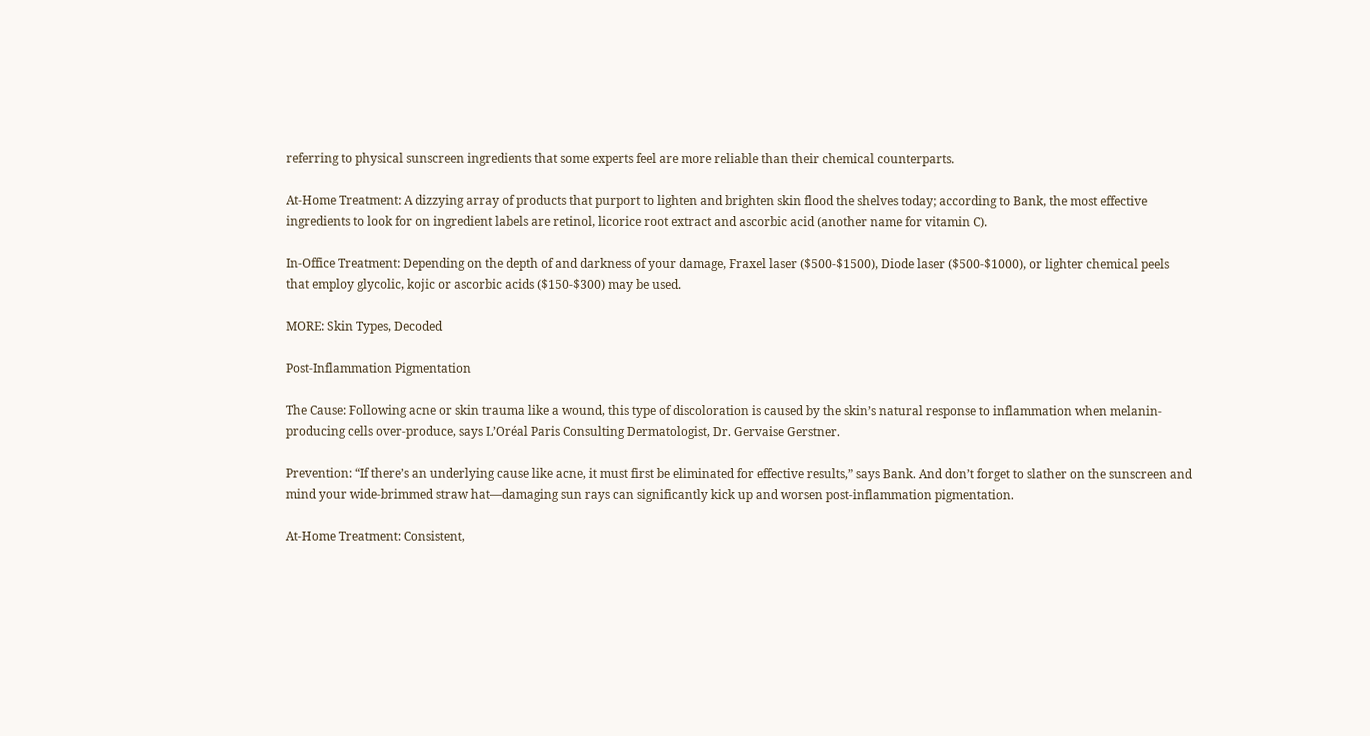referring to physical sunscreen ingredients that some experts feel are more reliable than their chemical counterparts.

At-Home Treatment: A dizzying array of products that purport to lighten and brighten skin flood the shelves today; according to Bank, the most effective ingredients to look for on ingredient labels are retinol, licorice root extract and ascorbic acid (another name for vitamin C).

In-Office Treatment: Depending on the depth of and darkness of your damage, Fraxel laser ($500-$1500), Diode laser ($500-$1000), or lighter chemical peels that employ glycolic, kojic or ascorbic acids ($150-$300) may be used.

MORE: Skin Types, Decoded

Post-Inflammation Pigmentation

The Cause: Following acne or skin trauma like a wound, this type of discoloration is caused by the skin’s natural response to inflammation when melanin-producing cells over-produce, says L’Oréal Paris Consulting Dermatologist, Dr. Gervaise Gerstner.

Prevention: “If there’s an underlying cause like acne, it must first be eliminated for effective results,” says Bank. And don’t forget to slather on the sunscreen and mind your wide-brimmed straw hat—damaging sun rays can significantly kick up and worsen post-inflammation pigmentation.

At-Home Treatment: Consistent,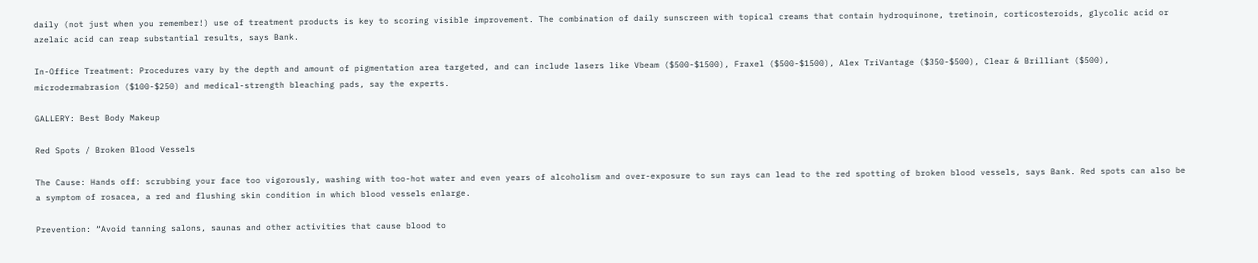daily (not just when you remember!) use of treatment products is key to scoring visible improvement. The combination of daily sunscreen with topical creams that contain hydroquinone, tretinoin, corticosteroids, glycolic acid or azelaic acid can reap substantial results, says Bank.

In-Office Treatment: Procedures vary by the depth and amount of pigmentation area targeted, and can include lasers like Vbeam ($500-$1500), Fraxel ($500-$1500), Alex TriVantage ($350-$500), Clear & Brilliant ($500), microdermabrasion ($100-$250) and medical-strength bleaching pads, say the experts.

GALLERY: Best Body Makeup

Red Spots / Broken Blood Vessels

The Cause: Hands off: scrubbing your face too vigorously, washing with too-hot water and even years of alcoholism and over-exposure to sun rays can lead to the red spotting of broken blood vessels, says Bank. Red spots can also be a symptom of rosacea, a red and flushing skin condition in which blood vessels enlarge.

Prevention: “Avoid tanning salons, saunas and other activities that cause blood to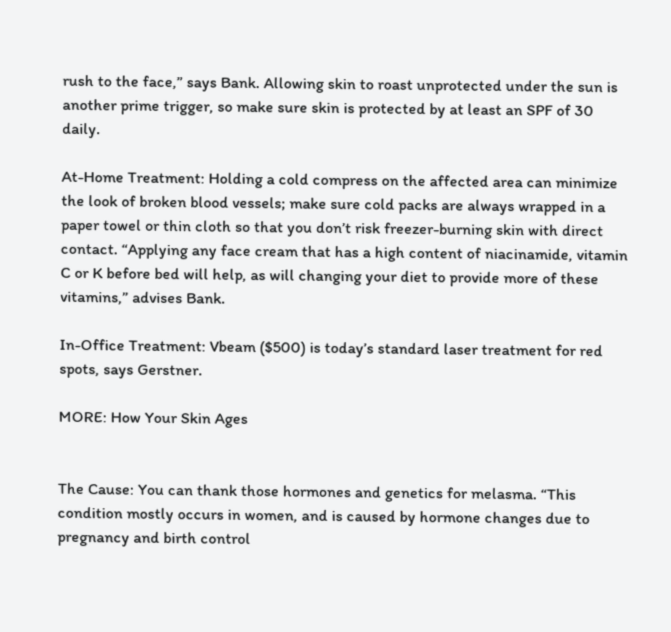rush to the face,” says Bank. Allowing skin to roast unprotected under the sun is another prime trigger, so make sure skin is protected by at least an SPF of 30 daily.

At-Home Treatment: Holding a cold compress on the affected area can minimize the look of broken blood vessels; make sure cold packs are always wrapped in a paper towel or thin cloth so that you don’t risk freezer-burning skin with direct contact. “Applying any face cream that has a high content of niacinamide, vitamin C or K before bed will help, as will changing your diet to provide more of these vitamins,” advises Bank.

In-Office Treatment: Vbeam ($500) is today’s standard laser treatment for red spots, says Gerstner.

MORE: How Your Skin Ages


The Cause: You can thank those hormones and genetics for melasma. “This condition mostly occurs in women, and is caused by hormone changes due to pregnancy and birth control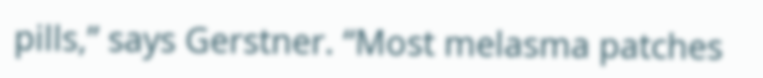pills,” says Gerstner. “Most melasma patches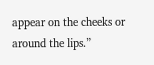appear on the cheeks or around the lips.”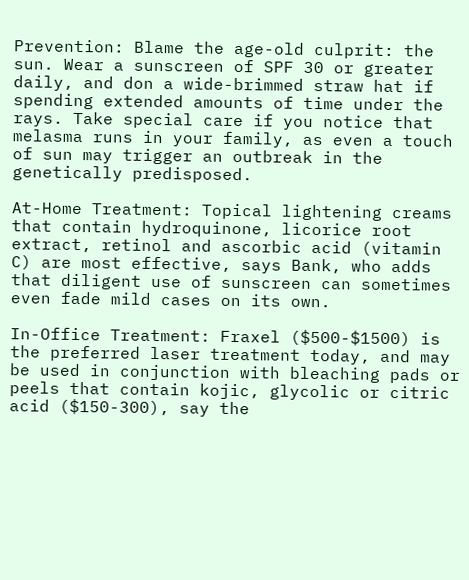Prevention: Blame the age-old culprit: the sun. Wear a sunscreen of SPF 30 or greater daily, and don a wide-brimmed straw hat if spending extended amounts of time under the rays. Take special care if you notice that melasma runs in your family, as even a touch of sun may trigger an outbreak in the genetically predisposed.

At-Home Treatment: Topical lightening creams that contain hydroquinone, licorice root extract, retinol and ascorbic acid (vitamin C) are most effective, says Bank, who adds that diligent use of sunscreen can sometimes even fade mild cases on its own.

In-Office Treatment: Fraxel ($500-$1500) is the preferred laser treatment today, and may be used in conjunction with bleaching pads or peels that contain kojic, glycolic or citric acid ($150-300), say the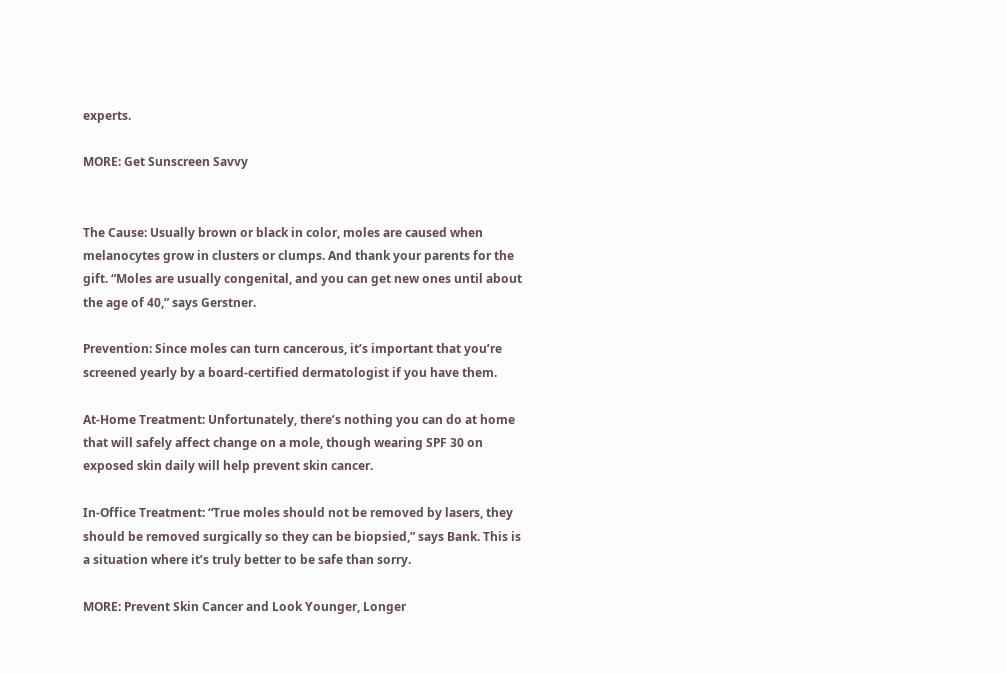experts.

MORE: Get Sunscreen Savvy


The Cause: Usually brown or black in color, moles are caused when melanocytes grow in clusters or clumps. And thank your parents for the gift. “Moles are usually congenital, and you can get new ones until about the age of 40,” says Gerstner.

Prevention: Since moles can turn cancerous, it’s important that you’re screened yearly by a board-certified dermatologist if you have them.

At-Home Treatment: Unfortunately, there’s nothing you can do at home that will safely affect change on a mole, though wearing SPF 30 on exposed skin daily will help prevent skin cancer.

In-Office Treatment: “True moles should not be removed by lasers, they should be removed surgically so they can be biopsied,” says Bank. This is a situation where it’s truly better to be safe than sorry.

MORE: Prevent Skin Cancer and Look Younger, Longer